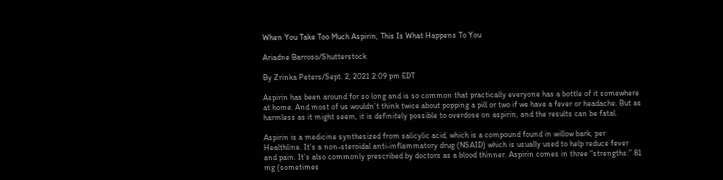When You Take Too Much Aspirin, This Is What Happens To You

Ariadne Barroso/Shutterstock

By Zrinka Peters/Sept. 2, 2021 2:09 pm EDT

Aspirin has been around for so long and is so common that practically everyone has a bottle of it somewhere at home. And most of us wouldn’t think twice about popping a pill or two if we have a fever or headache. But as harmless as it might seem, it is definitely possible to overdose on aspirin, and the results can be fatal.

Aspirin is a medicine synthesized from salicylic acid, which is a compound found in willow bark, per Healthline. It’s a non-steroidal anti-inflammatory drug (NSAID) which is usually used to help reduce fever and pain. It’s also commonly prescribed by doctors as a blood thinner. Aspirin comes in three “strengths:” 81 mg (sometimes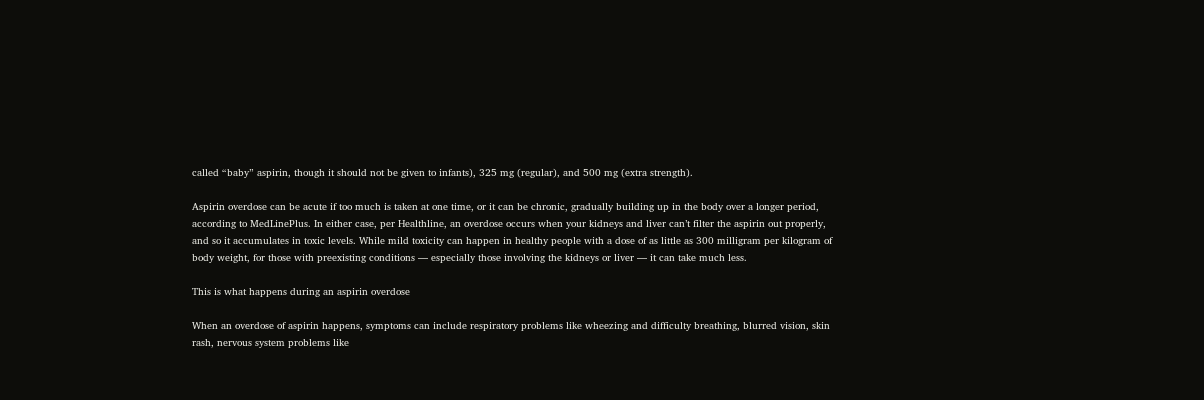called “baby” aspirin, though it should not be given to infants), 325 mg (regular), and 500 mg (extra strength).

Aspirin overdose can be acute if too much is taken at one time, or it can be chronic, gradually building up in the body over a longer period, according to MedLinePlus. In either case, per Healthline, an overdose occurs when your kidneys and liver can’t filter the aspirin out properly, and so it accumulates in toxic levels. While mild toxicity can happen in healthy people with a dose of as little as 300 milligram per kilogram of body weight, for those with preexisting conditions — especially those involving the kidneys or liver — it can take much less.

This is what happens during an aspirin overdose

When an overdose of aspirin happens, symptoms can include respiratory problems like wheezing and difficulty breathing, blurred vision, skin rash, nervous system problems like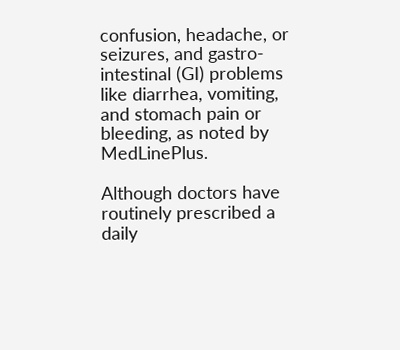confusion, headache, or seizures, and gastro-intestinal (GI) problems like diarrhea, vomiting, and stomach pain or bleeding, as noted by MedLinePlus.

Although doctors have routinely prescribed a daily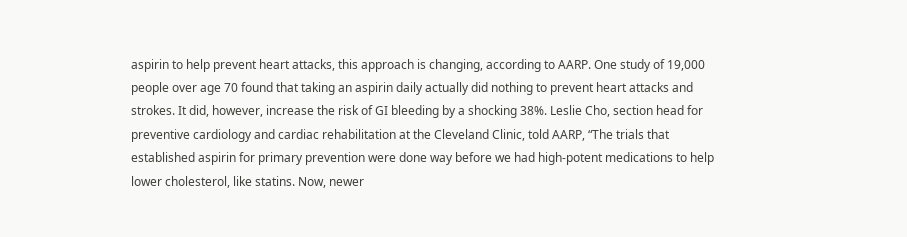aspirin to help prevent heart attacks, this approach is changing, according to AARP. One study of 19,000 people over age 70 found that taking an aspirin daily actually did nothing to prevent heart attacks and strokes. It did, however, increase the risk of GI bleeding by a shocking 38%. Leslie Cho, section head for preventive cardiology and cardiac rehabilitation at the Cleveland Clinic, told AARP, “The trials that established aspirin for primary prevention were done way before we had high-potent medications to help lower cholesterol, like statins. Now, newer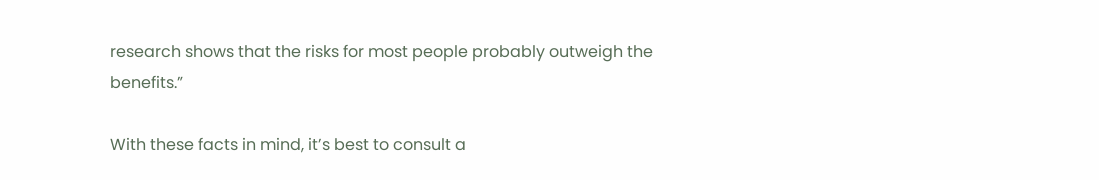research shows that the risks for most people probably outweigh the benefits.”

With these facts in mind, it’s best to consult a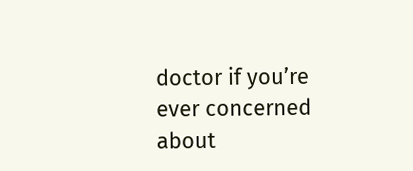doctor if you’re ever concerned about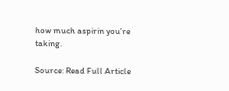how much aspirin you’re taking.

Source: Read Full Article